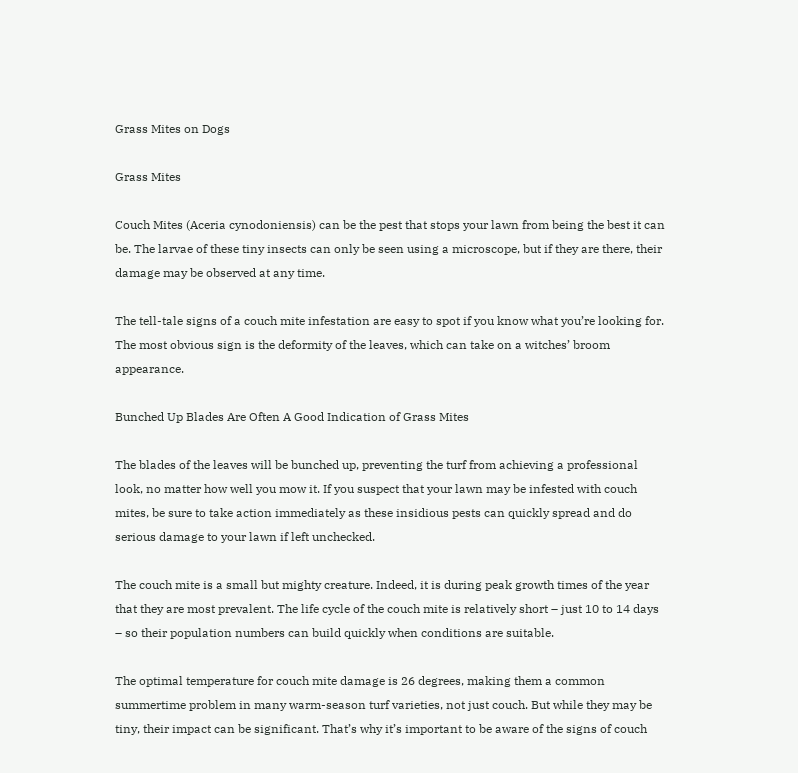Grass Mites on Dogs

Grass Mites

Couch Mites (Aceria cynodoniensis) can be the pest that stops your lawn from being the best it can be. The larvae of these tiny insects can only be seen using a microscope, but if they are there, their damage may be observed at any time.

The tell-tale signs of a couch mite infestation are easy to spot if you know what you’re looking for. The most obvious sign is the deformity of the leaves, which can take on a witches’ broom appearance.

Bunched Up Blades Are Often A Good Indication of Grass Mites

The blades of the leaves will be bunched up, preventing the turf from achieving a professional look, no matter how well you mow it. If you suspect that your lawn may be infested with couch mites, be sure to take action immediately as these insidious pests can quickly spread and do serious damage to your lawn if left unchecked.

The couch mite is a small but mighty creature. Indeed, it is during peak growth times of the year that they are most prevalent. The life cycle of the couch mite is relatively short – just 10 to 14 days – so their population numbers can build quickly when conditions are suitable.

The optimal temperature for couch mite damage is 26 degrees, making them a common summertime problem in many warm-season turf varieties, not just couch. But while they may be tiny, their impact can be significant. That’s why it’s important to be aware of the signs of couch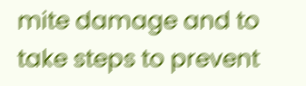mite damage and to take steps to prevent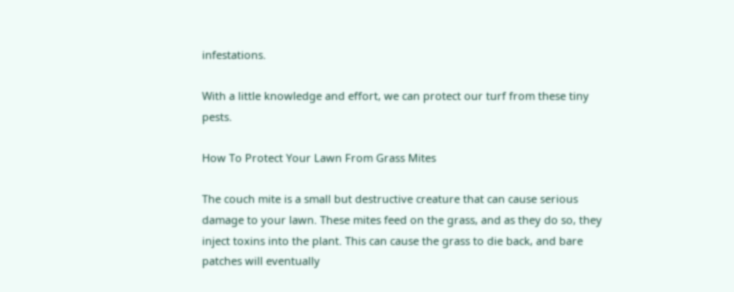infestations.

With a little knowledge and effort, we can protect our turf from these tiny pests.

How To Protect Your Lawn From Grass Mites

The couch mite is a small but destructive creature that can cause serious damage to your lawn. These mites feed on the grass, and as they do so, they inject toxins into the plant. This can cause the grass to die back, and bare patches will eventually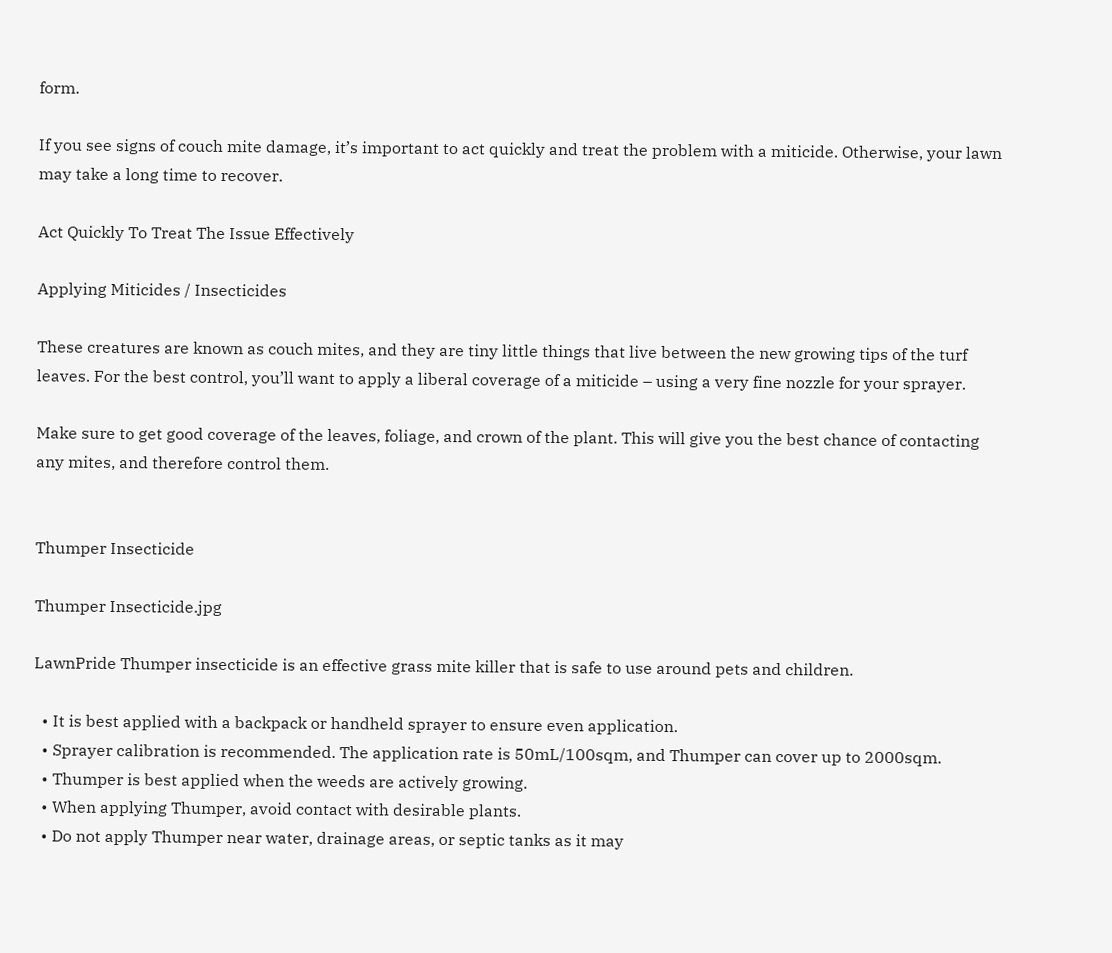form.

If you see signs of couch mite damage, it’s important to act quickly and treat the problem with a miticide. Otherwise, your lawn may take a long time to recover.

Act Quickly To Treat The Issue Effectively

Applying Miticides / Insecticides

These creatures are known as couch mites, and they are tiny little things that live between the new growing tips of the turf leaves. For the best control, you’ll want to apply a liberal coverage of a miticide – using a very fine nozzle for your sprayer.

Make sure to get good coverage of the leaves, foliage, and crown of the plant. This will give you the best chance of contacting any mites, and therefore control them.


Thumper Insecticide

Thumper Insecticide.jpg

LawnPride Thumper insecticide is an effective grass mite killer that is safe to use around pets and children.

  • It is best applied with a backpack or handheld sprayer to ensure even application.
  • Sprayer calibration is recommended. The application rate is 50mL/100sqm, and Thumper can cover up to 2000sqm.
  • Thumper is best applied when the weeds are actively growing.
  • When applying Thumper, avoid contact with desirable plants.
  • Do not apply Thumper near water, drainage areas, or septic tanks as it may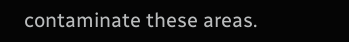contaminate these areas.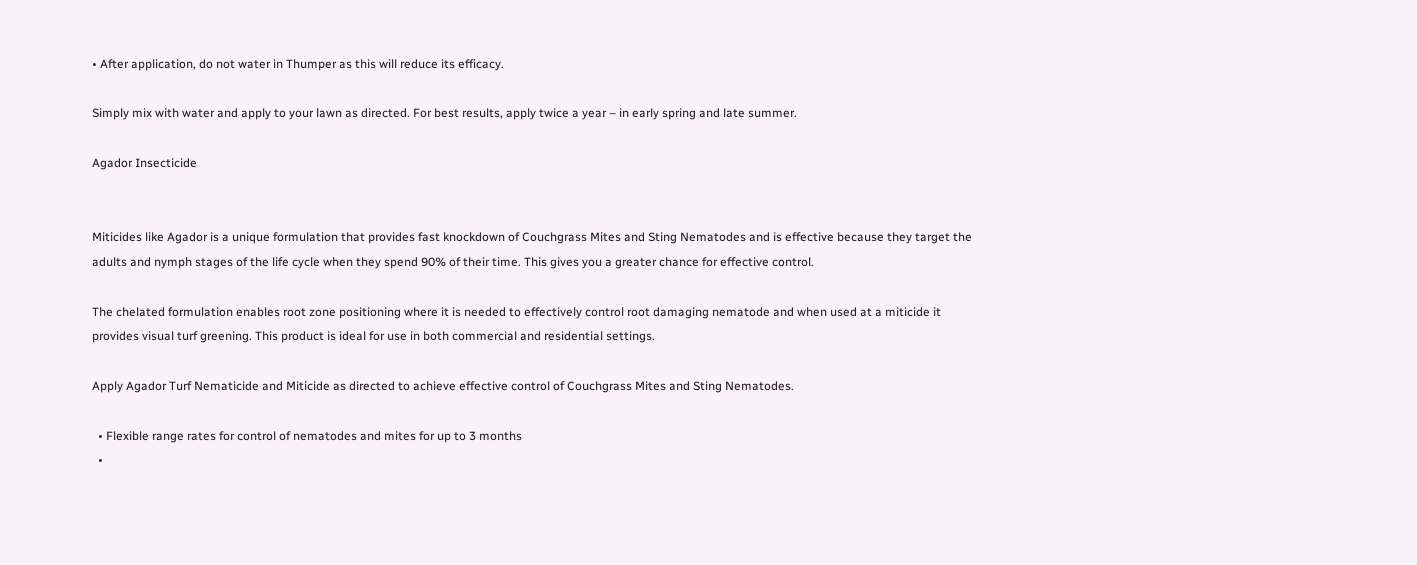• After application, do not water in Thumper as this will reduce its efficacy.

Simply mix with water and apply to your lawn as directed. For best results, apply twice a year – in early spring and late summer.

Agador Insecticide


Miticides like Agador is a unique formulation that provides fast knockdown of Couchgrass Mites and Sting Nematodes and is effective because they target the adults and nymph stages of the life cycle when they spend 90% of their time. This gives you a greater chance for effective control.

The chelated formulation enables root zone positioning where it is needed to effectively control root damaging nematode and when used at a miticide it provides visual turf greening. This product is ideal for use in both commercial and residential settings.

Apply Agador Turf Nematicide and Miticide as directed to achieve effective control of Couchgrass Mites and Sting Nematodes.

  • Flexible range rates for control of nematodes and mites for up to 3 months
  •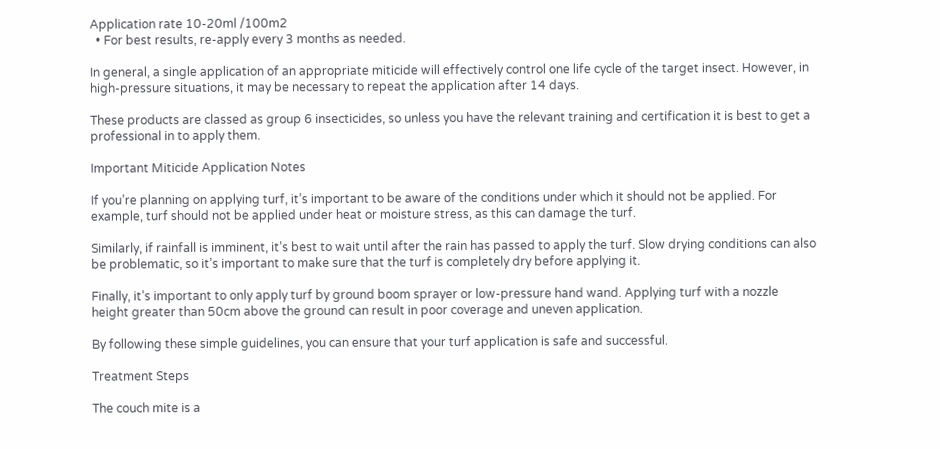Application rate 10-20ml /100m2
  • For best results, re-apply every 3 months as needed.

In general, a single application of an appropriate miticide will effectively control one life cycle of the target insect. However, in high-pressure situations, it may be necessary to repeat the application after 14 days.

These products are classed as group 6 insecticides, so unless you have the relevant training and certification it is best to get a professional in to apply them.

Important Miticide Application Notes

If you’re planning on applying turf, it’s important to be aware of the conditions under which it should not be applied. For example, turf should not be applied under heat or moisture stress, as this can damage the turf.

Similarly, if rainfall is imminent, it’s best to wait until after the rain has passed to apply the turf. Slow drying conditions can also be problematic, so it’s important to make sure that the turf is completely dry before applying it.

Finally, it’s important to only apply turf by ground boom sprayer or low-pressure hand wand. Applying turf with a nozzle height greater than 50cm above the ground can result in poor coverage and uneven application.

By following these simple guidelines, you can ensure that your turf application is safe and successful.

Treatment Steps

The couch mite is a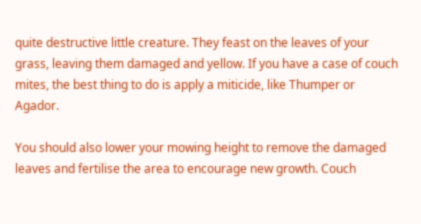quite destructive little creature. They feast on the leaves of your grass, leaving them damaged and yellow. If you have a case of couch mites, the best thing to do is apply a miticide, like Thumper or Agador.

You should also lower your mowing height to remove the damaged leaves and fertilise the area to encourage new growth. Couch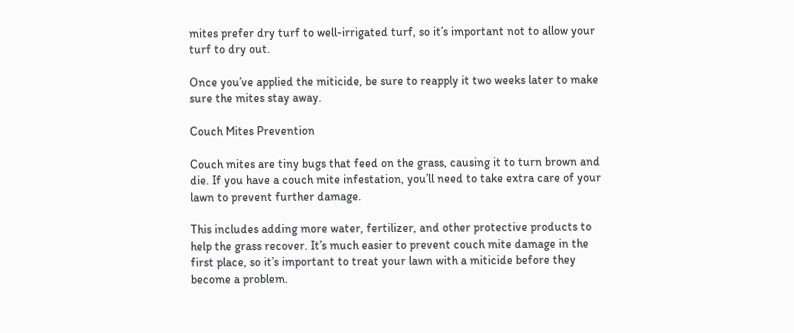mites prefer dry turf to well-irrigated turf, so it’s important not to allow your turf to dry out.

Once you’ve applied the miticide, be sure to reapply it two weeks later to make sure the mites stay away.

Couch Mites Prevention

Couch mites are tiny bugs that feed on the grass, causing it to turn brown and die. If you have a couch mite infestation, you’ll need to take extra care of your lawn to prevent further damage.

This includes adding more water, fertilizer, and other protective products to help the grass recover. It’s much easier to prevent couch mite damage in the first place, so it’s important to treat your lawn with a miticide before they become a problem.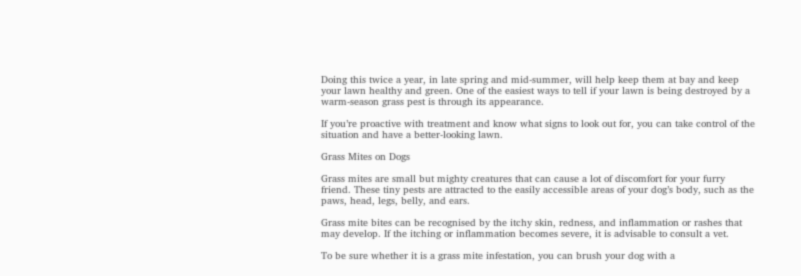Doing this twice a year, in late spring and mid-summer, will help keep them at bay and keep your lawn healthy and green. One of the easiest ways to tell if your lawn is being destroyed by a warm-season grass pest is through its appearance.

If you’re proactive with treatment and know what signs to look out for, you can take control of the situation and have a better-looking lawn.

Grass Mites on Dogs

Grass mites are small but mighty creatures that can cause a lot of discomfort for your furry friend. These tiny pests are attracted to the easily accessible areas of your dog’s body, such as the paws, head, legs, belly, and ears.

Grass mite bites can be recognised by the itchy skin, redness, and inflammation or rashes that may develop. If the itching or inflammation becomes severe, it is advisable to consult a vet.

To be sure whether it is a grass mite infestation, you can brush your dog with a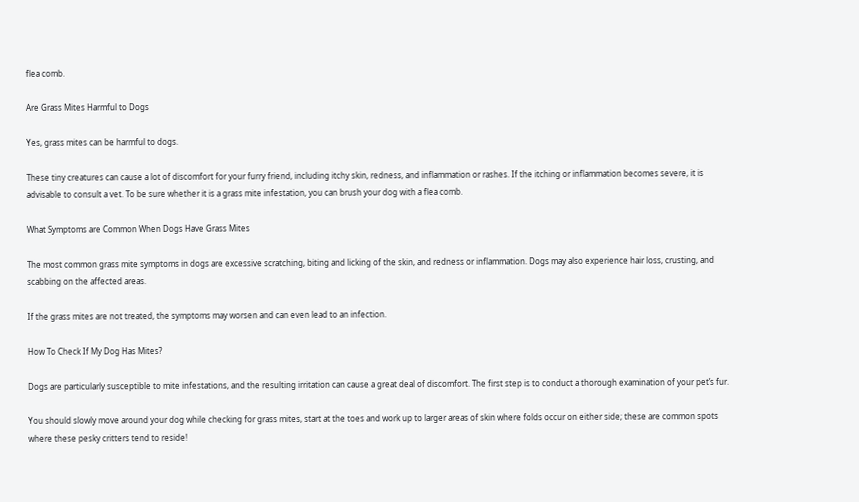flea comb.

Are Grass Mites Harmful to Dogs

Yes, grass mites can be harmful to dogs.

These tiny creatures can cause a lot of discomfort for your furry friend, including itchy skin, redness, and inflammation or rashes. If the itching or inflammation becomes severe, it is advisable to consult a vet. To be sure whether it is a grass mite infestation, you can brush your dog with a flea comb.

What Symptoms are Common When Dogs Have Grass Mites

The most common grass mite symptoms in dogs are excessive scratching, biting and licking of the skin, and redness or inflammation. Dogs may also experience hair loss, crusting, and scabbing on the affected areas.

If the grass mites are not treated, the symptoms may worsen and can even lead to an infection.

How To Check If My Dog Has Mites?

Dogs are particularly susceptible to mite infestations, and the resulting irritation can cause a great deal of discomfort. The first step is to conduct a thorough examination of your pet’s fur.

You should slowly move around your dog while checking for grass mites, start at the toes and work up to larger areas of skin where folds occur on either side; these are common spots where these pesky critters tend to reside!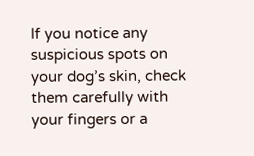If you notice any suspicious spots on your dog’s skin, check them carefully with your fingers or a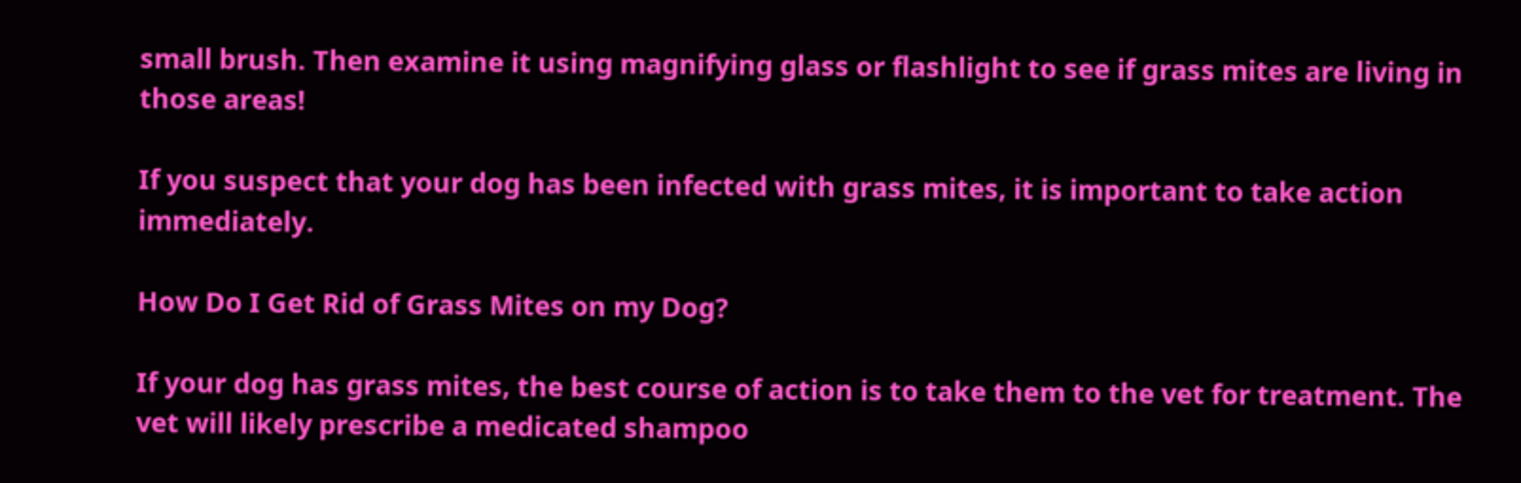small brush. Then examine it using magnifying glass or flashlight to see if grass mites are living in those areas!

If you suspect that your dog has been infected with grass mites, it is important to take action immediately.

How Do I Get Rid of Grass Mites on my Dog?

If your dog has grass mites, the best course of action is to take them to the vet for treatment. The vet will likely prescribe a medicated shampoo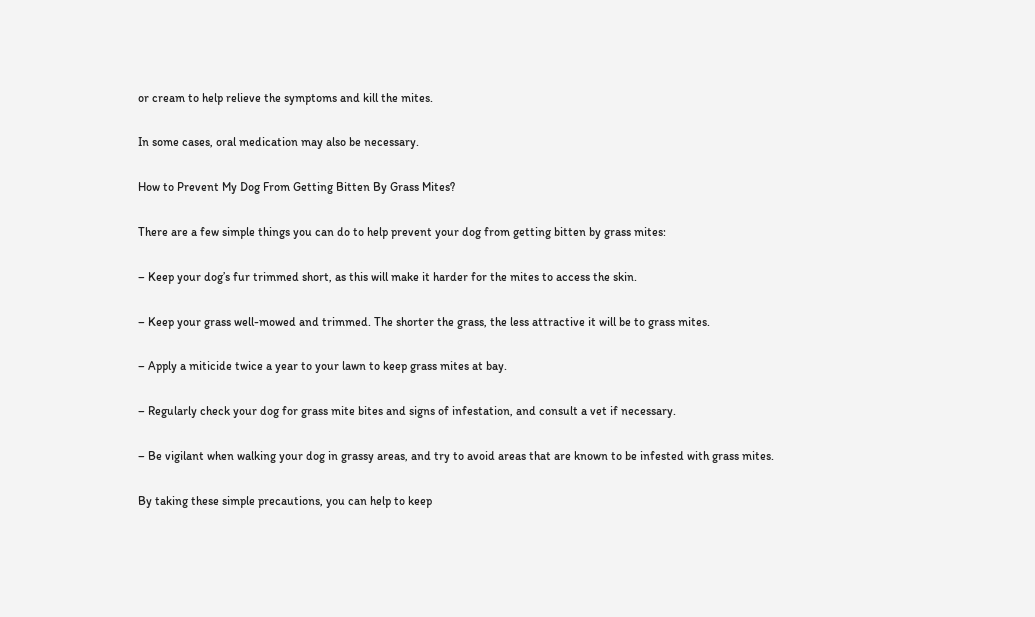or cream to help relieve the symptoms and kill the mites.

In some cases, oral medication may also be necessary.

How to Prevent My Dog From Getting Bitten By Grass Mites?

There are a few simple things you can do to help prevent your dog from getting bitten by grass mites:

– Keep your dog’s fur trimmed short, as this will make it harder for the mites to access the skin.

– Keep your grass well-mowed and trimmed. The shorter the grass, the less attractive it will be to grass mites.

– Apply a miticide twice a year to your lawn to keep grass mites at bay.

– Regularly check your dog for grass mite bites and signs of infestation, and consult a vet if necessary.

– Be vigilant when walking your dog in grassy areas, and try to avoid areas that are known to be infested with grass mites.

By taking these simple precautions, you can help to keep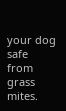your dog safe from grass mites.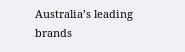Australia’s leading brands